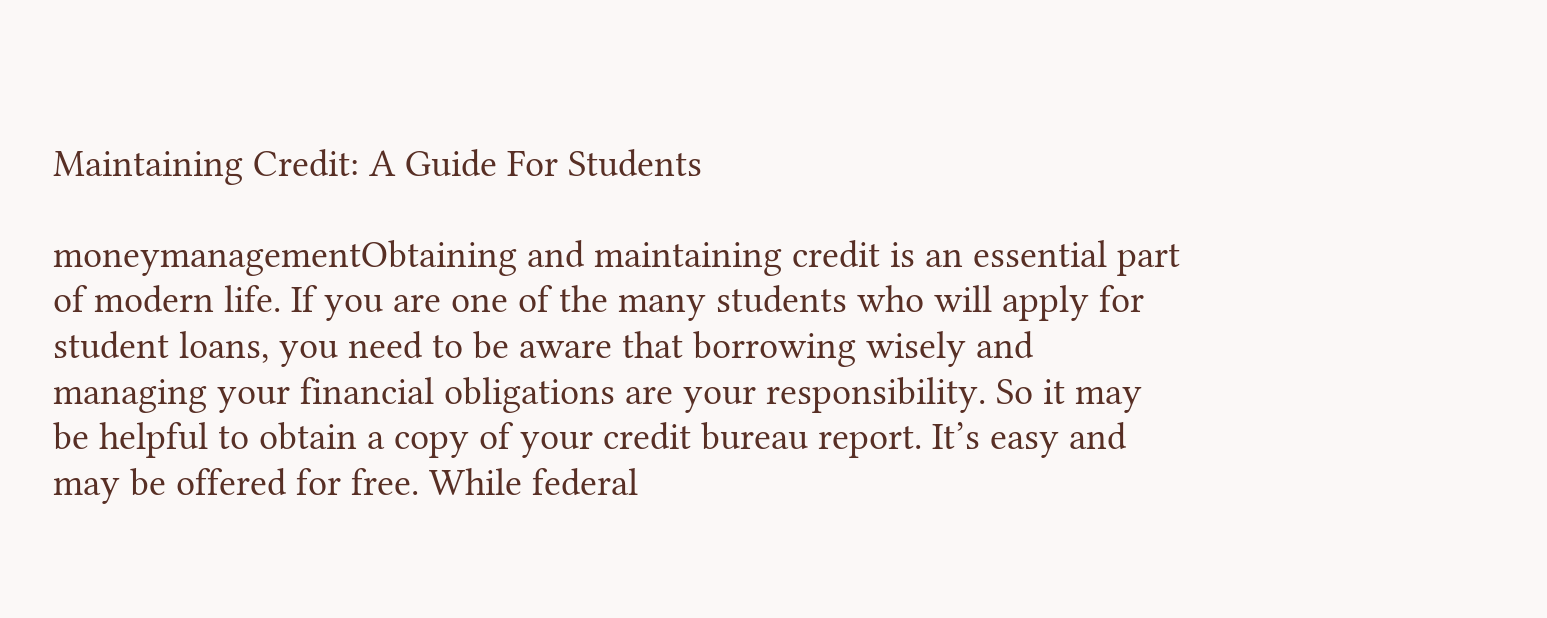Maintaining Credit: A Guide For Students

moneymanagementObtaining and maintaining credit is an essential part of modern life. If you are one of the many students who will apply for student loans, you need to be aware that borrowing wisely and managing your financial obligations are your responsibility. So it may be helpful to obtain a copy of your credit bureau report. It’s easy and may be offered for free. While federal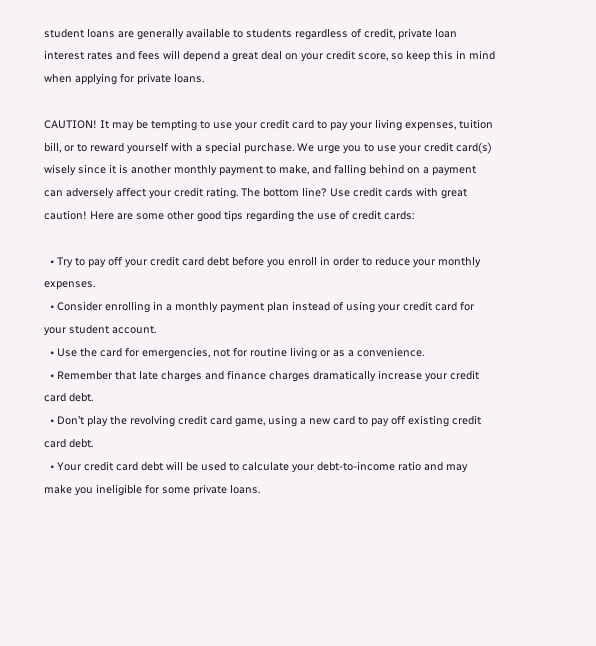student loans are generally available to students regardless of credit, private loan interest rates and fees will depend a great deal on your credit score, so keep this in mind when applying for private loans.

CAUTION! It may be tempting to use your credit card to pay your living expenses, tuition bill, or to reward yourself with a special purchase. We urge you to use your credit card(s) wisely since it is another monthly payment to make, and falling behind on a payment can adversely affect your credit rating. The bottom line? Use credit cards with great caution! Here are some other good tips regarding the use of credit cards:

  • Try to pay off your credit card debt before you enroll in order to reduce your monthly expenses.
  • Consider enrolling in a monthly payment plan instead of using your credit card for your student account.
  • Use the card for emergencies, not for routine living or as a convenience.
  • Remember that late charges and finance charges dramatically increase your credit card debt.
  • Don’t play the revolving credit card game, using a new card to pay off existing credit card debt.
  • Your credit card debt will be used to calculate your debt-to-income ratio and may make you ineligible for some private loans.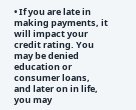• If you are late in making payments, it will impact your credit rating. You may be denied education or consumer loans, and later on in life, you may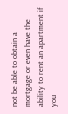not be able to obtain a mortgage or even have the ability to rent an apartment if you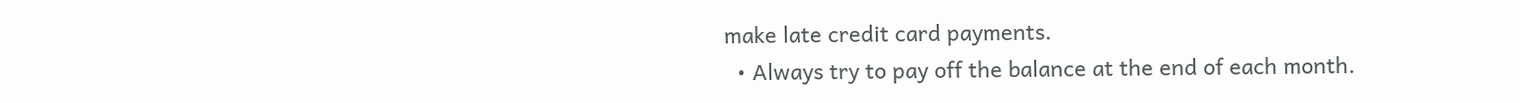make late credit card payments.
  • Always try to pay off the balance at the end of each month.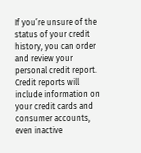If you’re unsure of the status of your credit history, you can order and review your personal credit report. Credit reports will include information on your credit cards and consumer accounts, even inactive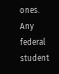ones. Any federal student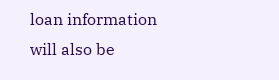loan information will also be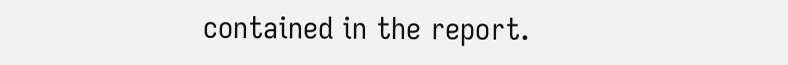contained in the report.